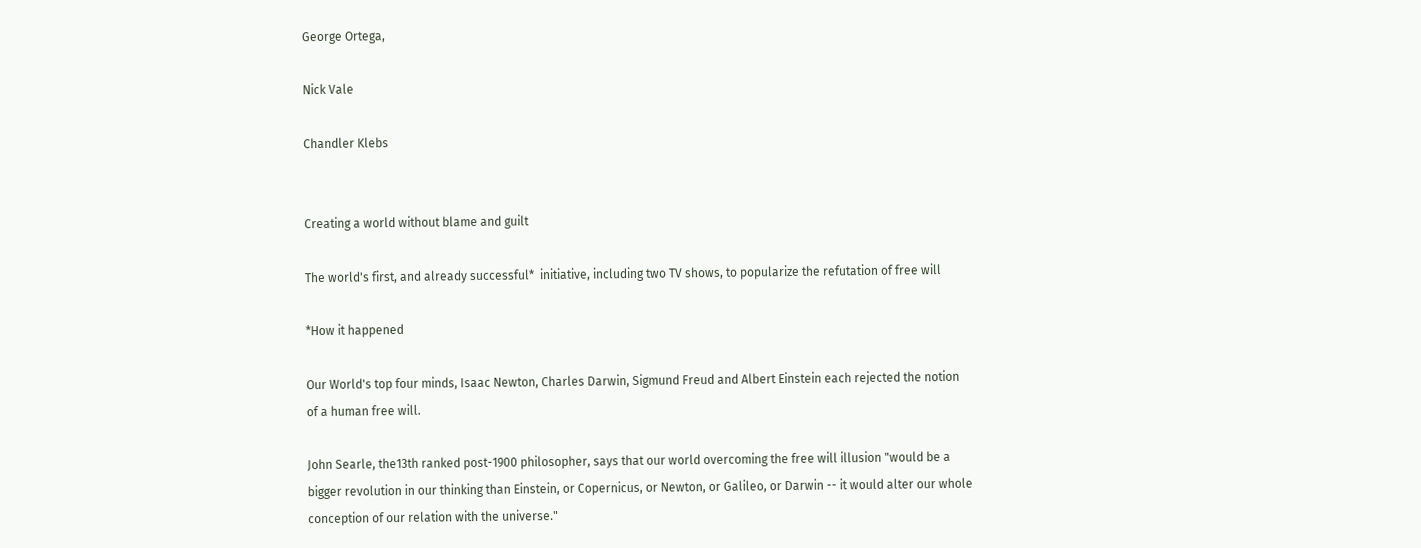George Ortega,

Nick Vale

Chandler Klebs


Creating a world without blame and guilt

The world's first, and already successful*  initiative, including two TV shows, to popularize the refutation of free will

*How it happened

Our World's top four minds, Isaac Newton, Charles Darwin, Sigmund Freud and Albert Einstein each rejected the notion of a human free will.

John Searle, the13th ranked post-1900 philosopher, says that our world overcoming the free will illusion "would be a bigger revolution in our thinking than Einstein, or Copernicus, or Newton, or Galileo, or Darwin -- it would alter our whole conception of our relation with the universe."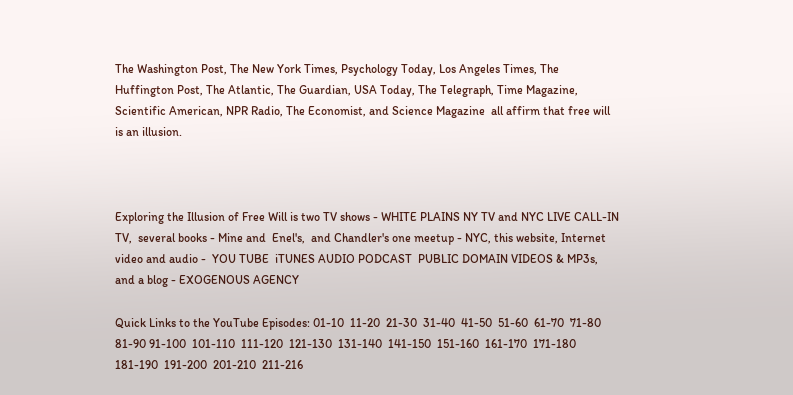The Washington Post, The New York Times, Psychology Today, Los Angeles Times, The Huffington Post, The Atlantic, The Guardian, USA Today, The Telegraph, Time Magazine, Scientific American, NPR Radio, The Economist, and Science Magazine  all affirm that free will is an illusion.



Exploring the Illusion of Free Will is two TV shows - WHITE PLAINS NY TV and NYC LIVE CALL-IN TV,  several books - Mine and  Enel's,  and Chandler's one meetup - NYC, this website, Internet video and audio -  YOU TUBE  iTUNES AUDIO PODCAST  PUBLIC DOMAIN VIDEOS & MP3s, and a blog - EXOGENOUS AGENCY

Quick Links to the YouTube Episodes: 01-10  11-20  21-30  31-40  41-50  51-60  61-70  71-80  81-90 91-100  101-110  111-120  121-130  131-140  141-150  151-160  161-170  171-180  181-190  191-200  201-210  211-216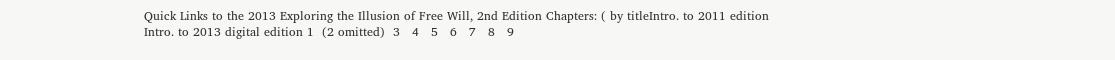Quick Links to the 2013 Exploring the Illusion of Free Will, 2nd Edition Chapters: ( by titleIntro. to 2011 edition  Intro. to 2013 digital edition 1  (2 omitted)  3   4   5   6   7   8   9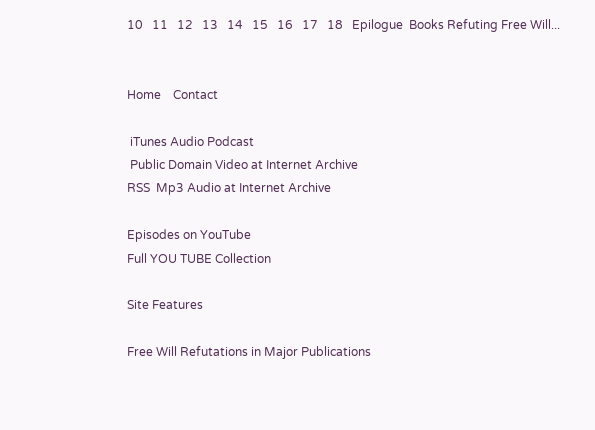10   11   12   13   14   15   16   17   18   Epilogue  Books Refuting Free Will...


Home    Contact

 iTunes Audio Podcast
 Public Domain Video at Internet Archive
RSS  Mp3 Audio at Internet Archive

Episodes on YouTube
Full YOU TUBE Collection

Site Features

Free Will Refutations in Major Publications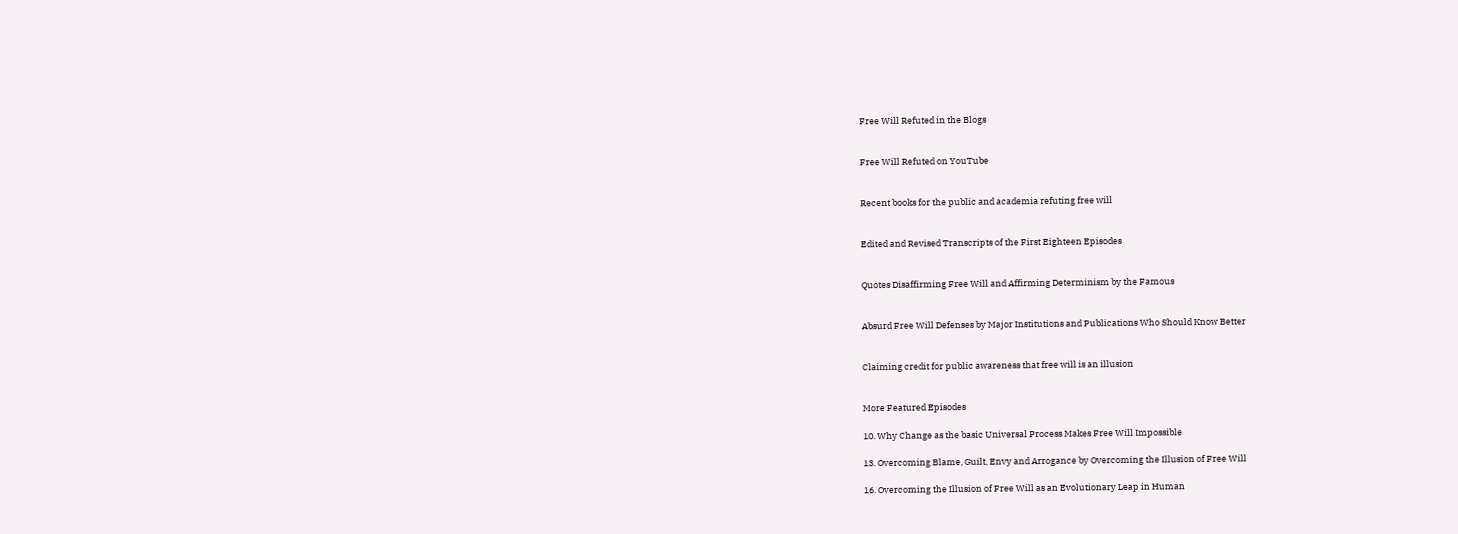Free Will Refuted in the Blogs


Free Will Refuted on YouTube


Recent books for the public and academia refuting free will


Edited and Revised Transcripts of the First Eighteen Episodes


Quotes Disaffirming Free Will and Affirming Determinism by the Famous


Absurd Free Will Defenses by Major Institutions and Publications Who Should Know Better


Claiming credit for public awareness that free will is an illusion


More Featured Episodes

10. Why Change as the basic Universal Process Makes Free Will Impossible

13. Overcoming Blame, Guilt, Envy and Arrogance by Overcoming the Illusion of Free Will

16. Overcoming the Illusion of Free Will as an Evolutionary Leap in Human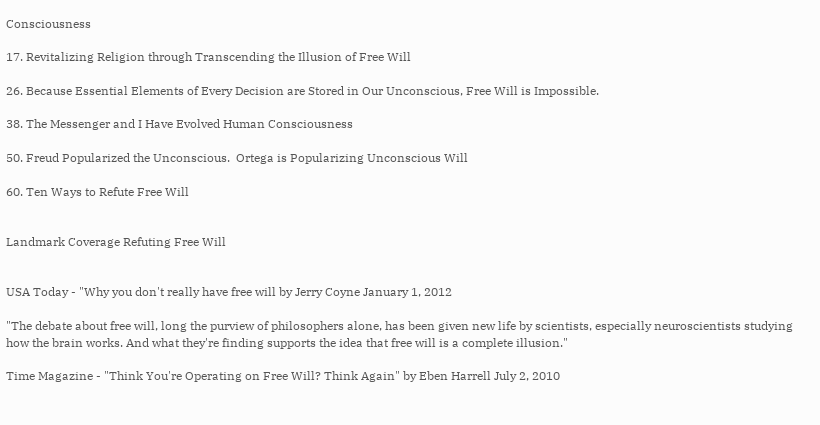Consciousness

17. Revitalizing Religion through Transcending the Illusion of Free Will

26. Because Essential Elements of Every Decision are Stored in Our Unconscious, Free Will is Impossible.

38. The Messenger and I Have Evolved Human Consciousness

50. Freud Popularized the Unconscious.  Ortega is Popularizing Unconscious Will

60. Ten Ways to Refute Free Will


Landmark Coverage Refuting Free Will


USA Today - "Why you don't really have free will by Jerry Coyne January 1, 2012

"The debate about free will, long the purview of philosophers alone, has been given new life by scientists, especially neuroscientists studying how the brain works. And what they're finding supports the idea that free will is a complete illusion."

Time Magazine - "Think You're Operating on Free Will? Think Again" by Eben Harrell July 2, 2010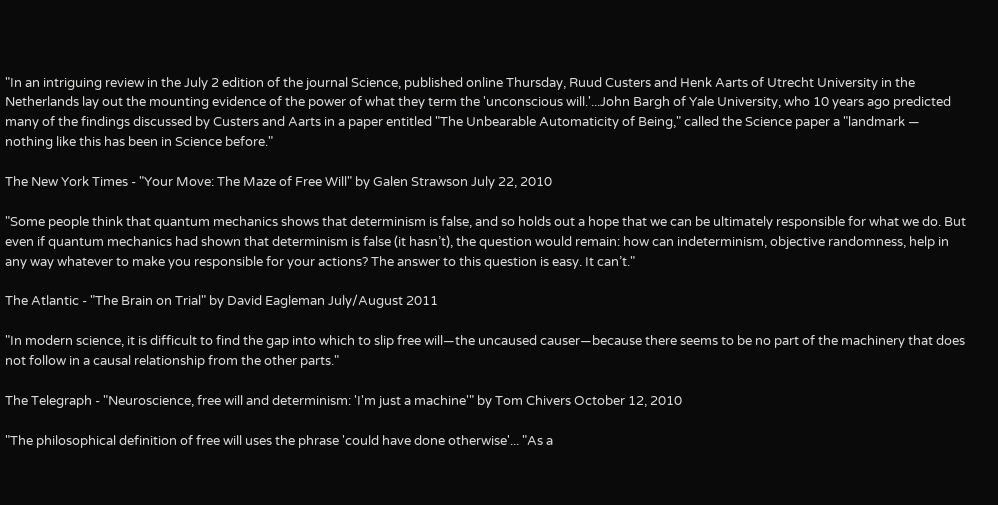"In an intriguing review in the July 2 edition of the journal Science, published online Thursday, Ruud Custers and Henk Aarts of Utrecht University in the Netherlands lay out the mounting evidence of the power of what they term the 'unconscious will.'...John Bargh of Yale University, who 10 years ago predicted many of the findings discussed by Custers and Aarts in a paper entitled "The Unbearable Automaticity of Being," called the Science paper a "landmark — nothing like this has been in Science before."

The New York Times - "Your Move: The Maze of Free Will" by Galen Strawson July 22, 2010

"Some people think that quantum mechanics shows that determinism is false, and so holds out a hope that we can be ultimately responsible for what we do. But even if quantum mechanics had shown that determinism is false (it hasn’t), the question would remain: how can indeterminism, objective randomness, help in any way whatever to make you responsible for your actions? The answer to this question is easy. It can’t."

The Atlantic - "The Brain on Trial" by David Eagleman July/August 2011

"In modern science, it is difficult to find the gap into which to slip free will—the uncaused causer—because there seems to be no part of the machinery that does not follow in a causal relationship from the other parts."

The Telegraph - "Neuroscience, free will and determinism: 'I'm just a machine'" by Tom Chivers October 12, 2010

"The philosophical definition of free will uses the phrase 'could have done otherwise'... "As a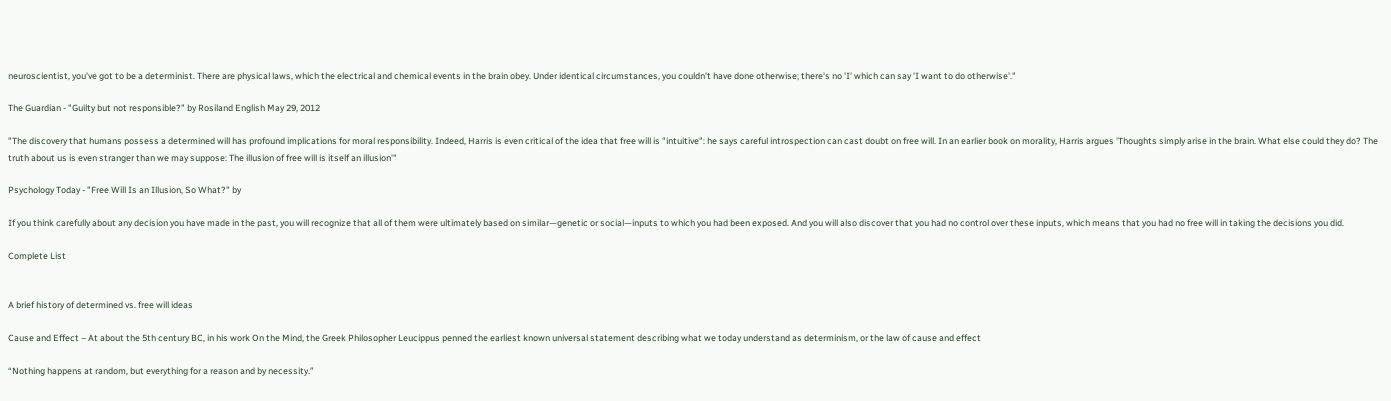neuroscientist, you've got to be a determinist. There are physical laws, which the electrical and chemical events in the brain obey. Under identical circumstances, you couldn't have done otherwise; there's no 'I' which can say 'I want to do otherwise'."

The Guardian - "Guilty but not responsible?" by Rosiland English May 29, 2012

"The discovery that humans possess a determined will has profound implications for moral responsibility. Indeed, Harris is even critical of the idea that free will is "intuitive": he says careful introspection can cast doubt on free will. In an earlier book on morality, Harris argues 'Thoughts simply arise in the brain. What else could they do? The truth about us is even stranger than we may suppose: The illusion of free will is itself an illusion'"

Psychology Today - "Free Will Is an Illusion, So What?" by

If you think carefully about any decision you have made in the past, you will recognize that all of them were ultimately based on similar—genetic or social—inputs to which you had been exposed. And you will also discover that you had no control over these inputs, which means that you had no free will in taking the decisions you did.

Complete List


A brief history of determined vs. free will ideas

Cause and Effect – At about the 5th century BC, in his work On the Mind, the Greek Philosopher Leucippus penned the earliest known universal statement describing what we today understand as determinism, or the law of cause and effect

“Nothing happens at random, but everything for a reason and by necessity.”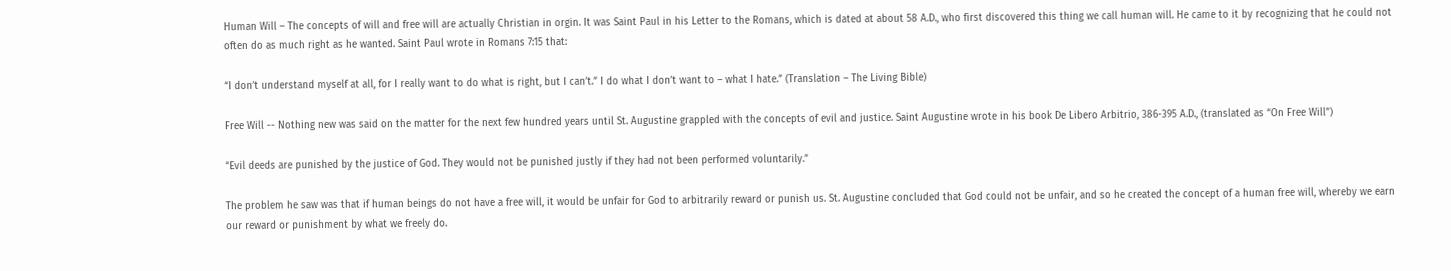Human Will – The concepts of will and free will are actually Christian in orgin. It was Saint Paul in his Letter to the Romans, which is dated at about 58 A.D., who first discovered this thing we call human will. He came to it by recognizing that he could not often do as much right as he wanted. Saint Paul wrote in Romans 7:15 that:

“I don’t understand myself at all, for I really want to do what is right, but I can’t.” I do what I don’t want to – what I hate.” (Translation – The Living Bible)

Free Will -- Nothing new was said on the matter for the next few hundred years until St. Augustine grappled with the concepts of evil and justice. Saint Augustine wrote in his book De Libero Arbitrio, 386-395 A.D., (translated as “On Free Will”)

“Evil deeds are punished by the justice of God. They would not be punished justly if they had not been performed voluntarily.”

The problem he saw was that if human beings do not have a free will, it would be unfair for God to arbitrarily reward or punish us. St. Augustine concluded that God could not be unfair, and so he created the concept of a human free will, whereby we earn our reward or punishment by what we freely do.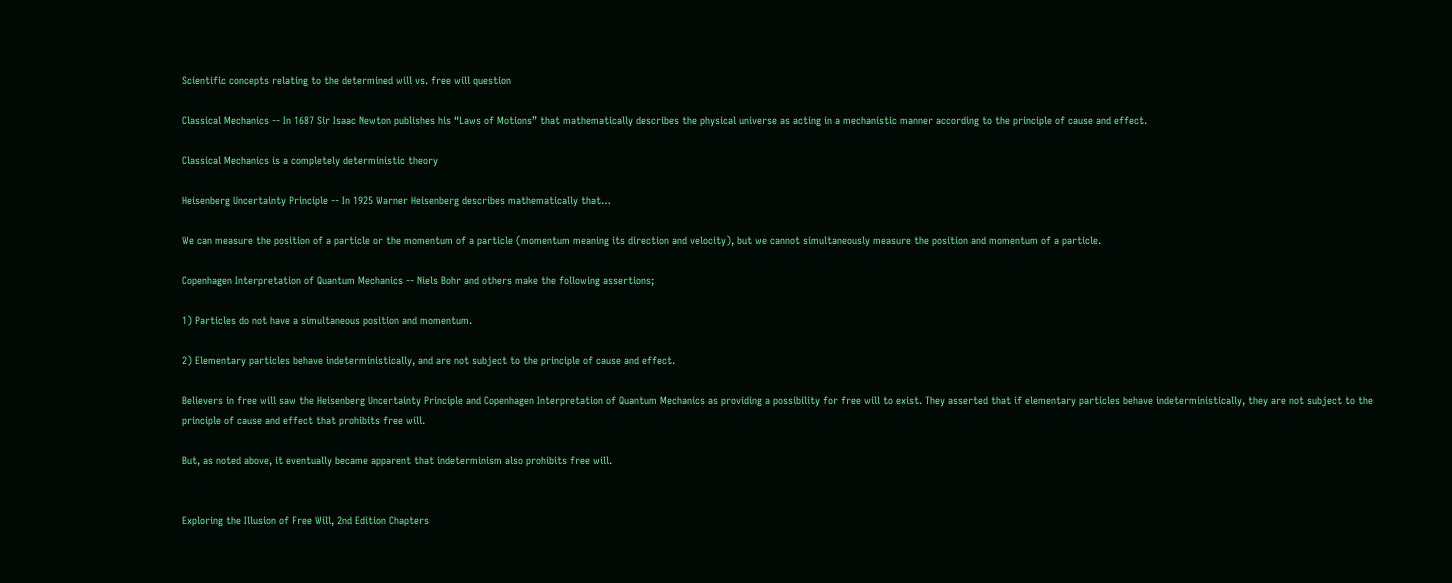Scientific concepts relating to the determined will vs. free will question

Classical Mechanics -- In 1687 Sir Isaac Newton publishes his “Laws of Motions” that mathematically describes the physical universe as acting in a mechanistic manner according to the principle of cause and effect.

Classical Mechanics is a completely deterministic theory

Heisenberg Uncertainty Principle -- In 1925 Warner Heisenberg describes mathematically that…

We can measure the position of a particle or the momentum of a particle (momentum meaning its direction and velocity), but we cannot simultaneously measure the position and momentum of a particle.

Copenhagen Interpretation of Quantum Mechanics -- Niels Bohr and others make the following assertions;

1) Particles do not have a simultaneous position and momentum.

2) Elementary particles behave indeterministically, and are not subject to the principle of cause and effect.

Believers in free will saw the Heisenberg Uncertainty Principle and Copenhagen Interpretation of Quantum Mechanics as providing a possibility for free will to exist. They asserted that if elementary particles behave indeterministically, they are not subject to the principle of cause and effect that prohibits free will.

But, as noted above, it eventually became apparent that indeterminism also prohibits free will.


Exploring the Illusion of Free Will, 2nd Edition Chapters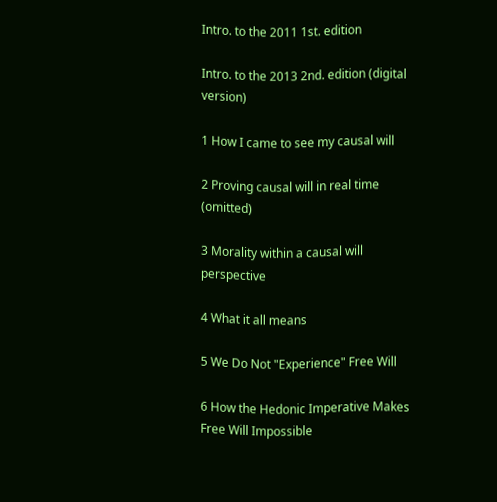Intro. to the 2011 1st. edition

Intro. to the 2013 2nd. edition (digital version)

1 How I came to see my causal will

2 Proving causal will in real time (omitted)

3 Morality within a causal will perspective

4 What it all means

5 We Do Not "Experience" Free Will

6 How the Hedonic Imperative Makes Free Will Impossible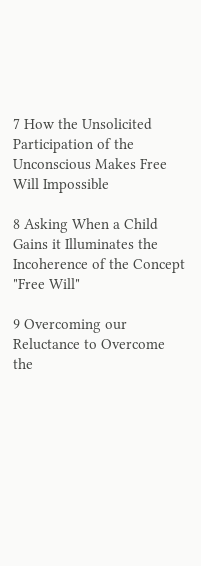7 How the Unsolicited Participation of the Unconscious Makes Free Will Impossible

8 Asking When a Child Gains it Illuminates the Incoherence of the Concept "Free Will"

9 Overcoming our Reluctance to Overcome the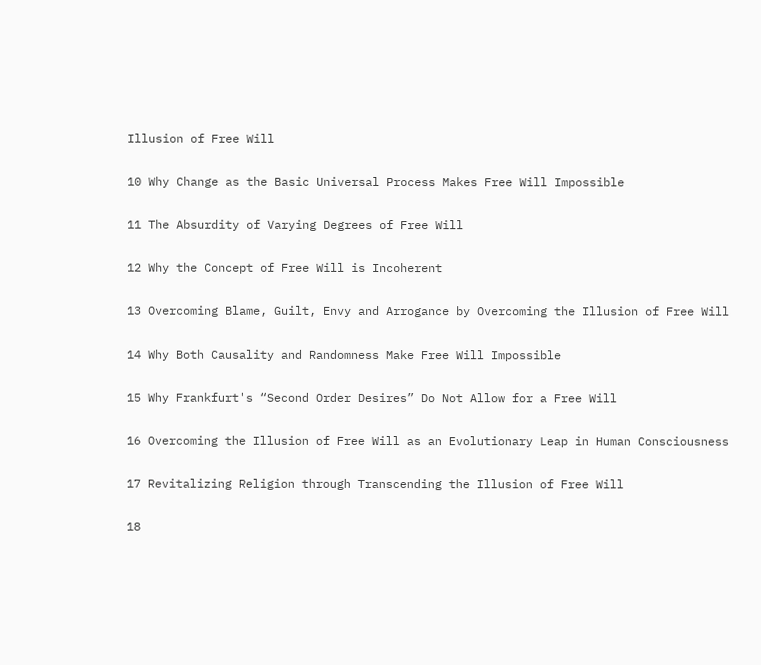Illusion of Free Will

10 Why Change as the Basic Universal Process Makes Free Will Impossible

11 The Absurdity of Varying Degrees of Free Will

12 Why the Concept of Free Will is Incoherent

13 Overcoming Blame, Guilt, Envy and Arrogance by Overcoming the Illusion of Free Will

14 Why Both Causality and Randomness Make Free Will Impossible

15 Why Frankfurt's “Second Order Desires” Do Not Allow for a Free Will

16 Overcoming the Illusion of Free Will as an Evolutionary Leap in Human Consciousness

17 Revitalizing Religion through Transcending the Illusion of Free Will

18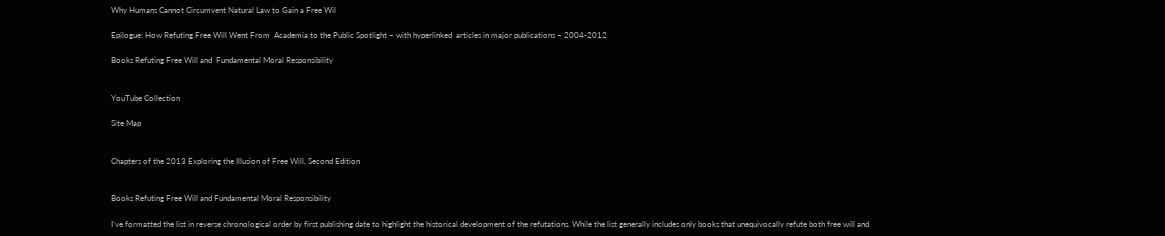Why Humans Cannot Circumvent Natural Law to Gain a Free Wil

Epilogue: How Refuting Free Will Went From  Academia to the Public Spotlight – with hyperlinked  articles in major publications – 2004-2012

Books Refuting Free Will and  Fundamental Moral Responsibility


YouTube Collection

Site Map


Chapters of the 2013 Exploring the Illusion of Free Will, Second Edition


Books Refuting Free Will and Fundamental Moral Responsibility

I’ve formatted the list in reverse chronological order by first publishing date to highlight the historical development of the refutations. While the list generally includes only books that unequivocally refute both free will and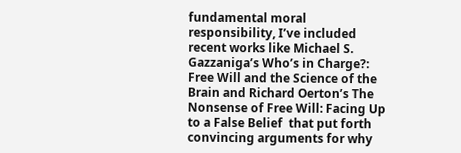fundamental moral responsibility, I’ve included recent works like Michael S. Gazzaniga’s Who’s in Charge?: Free Will and the Science of the Brain and Richard Oerton’s The Nonsense of Free Will: Facing Up to a False Belief  that put forth convincing arguments for why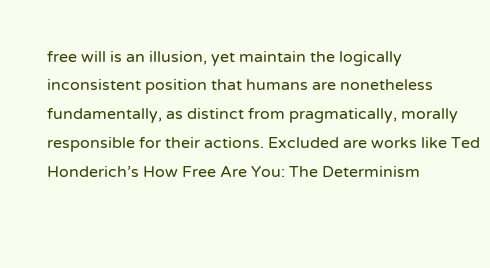free will is an illusion, yet maintain the logically inconsistent position that humans are nonetheless fundamentally, as distinct from pragmatically, morally responsible for their actions. Excluded are works like Ted Honderich’s How Free Are You: The Determinism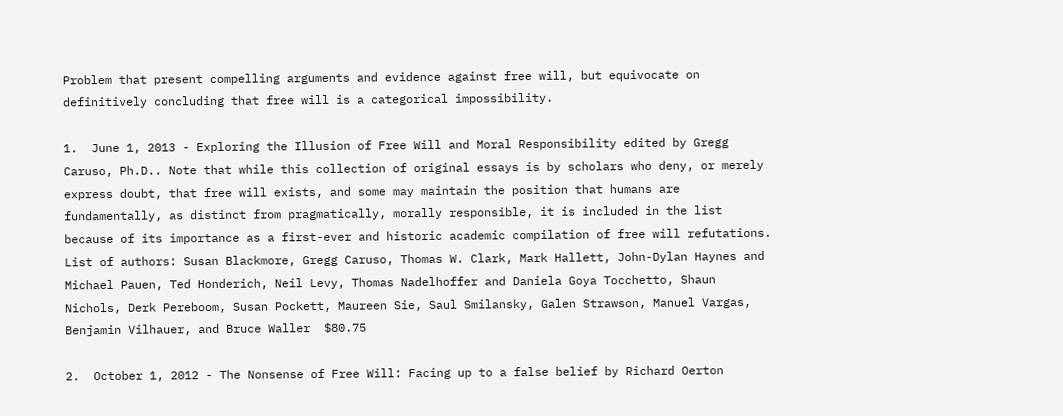Problem that present compelling arguments and evidence against free will, but equivocate on definitively concluding that free will is a categorical impossibility.

1.  June 1, 2013 - Exploring the Illusion of Free Will and Moral Responsibility edited by Gregg Caruso, Ph.D.. Note that while this collection of original essays is by scholars who deny, or merely express doubt, that free will exists, and some may maintain the position that humans are fundamentally, as distinct from pragmatically, morally responsible, it is included in the list because of its importance as a first-ever and historic academic compilation of free will refutations. List of authors: Susan Blackmore, Gregg Caruso, Thomas W. Clark, Mark Hallett, John-Dylan Haynes and Michael Pauen, Ted Honderich, Neil Levy, Thomas Nadelhoffer and Daniela Goya Tocchetto, Shaun Nichols, Derk Pereboom, Susan Pockett, Maureen Sie, Saul Smilansky, Galen Strawson, Manuel Vargas, Benjamin Vilhauer, and Bruce Waller  $80.75

2.  October 1, 2012 - The Nonsense of Free Will: Facing up to a false belief by Richard Oerton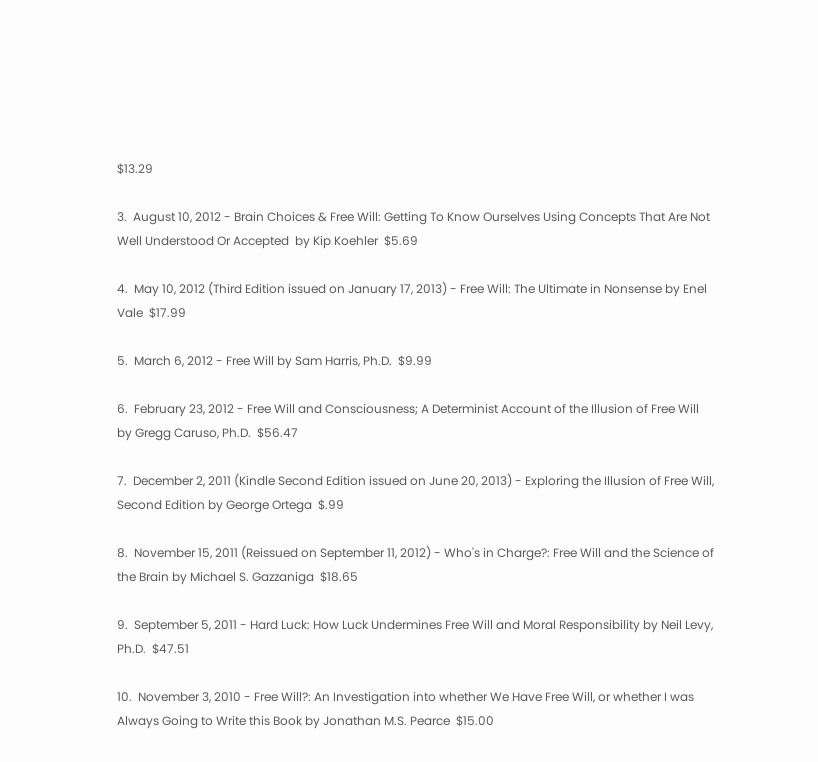$13.29

3.  August 10, 2012 - Brain Choices & Free Will: Getting To Know Ourselves Using Concepts That Are Not Well Understood Or Accepted  by Kip Koehler  $5.69

4.  May 10, 2012 (Third Edition issued on January 17, 2013) - Free Will: The Ultimate in Nonsense by Enel Vale  $17.99

5.  March 6, 2012 - Free Will by Sam Harris, Ph.D.  $9.99

6.  February 23, 2012 - Free Will and Consciousness; A Determinist Account of the Illusion of Free Will by Gregg Caruso, Ph.D.  $56.47

7.  December 2, 2011 (Kindle Second Edition issued on June 20, 2013) - Exploring the Illusion of Free Will, Second Edition by George Ortega  $.99

8.  November 15, 2011 (Reissued on September 11, 2012) - Who's in Charge?: Free Will and the Science of the Brain by Michael S. Gazzaniga  $18.65

9.  September 5, 2011 - Hard Luck: How Luck Undermines Free Will and Moral Responsibility by Neil Levy, Ph.D.  $47.51

10.  November 3, 2010 - Free Will?: An Investigation into whether We Have Free Will, or whether I was Always Going to Write this Book by Jonathan M.S. Pearce  $15.00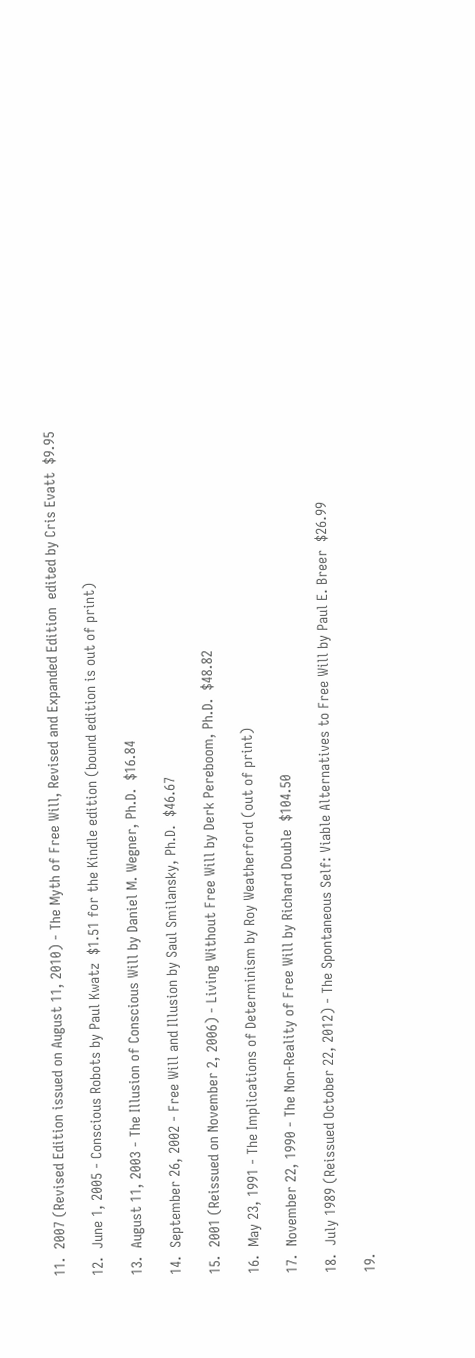11.  2007 (Revised Edition issued on August 11, 2010) - The Myth of Free Will, Revised and Expanded Edition  edited by Cris Evatt  $9.95

12.  June 1, 2005 - Conscious Robots by Paul Kwatz  $1.51 for the Kindle edition (bound edition is out of print)

13.  August 11, 2003 - The Illusion of Conscious Will by Daniel M. Wegner, Ph.D.  $16.84

14.  September 26, 2002 - Free Will and Illusion by Saul Smilansky, Ph.D.  $46.67

15.  2001 (Reissued on November 2, 2006) - Living Without Free Will by Derk Pereboom, Ph.D.  $48.82

16.  May 23, 1991 - The Implications of Determinism by Roy Weatherford (out of print)

17.  November 22, 1990 - The Non-Reality of Free Will by Richard Double  $104.50

18.  July 1989 (Reissued October 22, 2012) - The Spontaneous Self: Viable Alternatives to Free Will by Paul E. Breer  $26.99

19.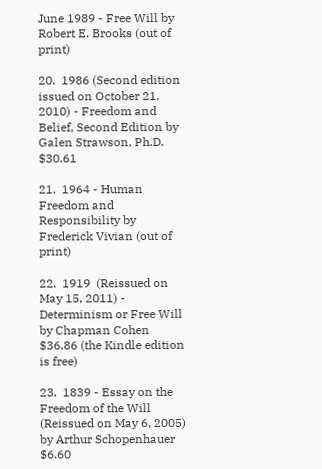June 1989 - Free Will by Robert E. Brooks (out of print)

20.  1986 (Second edition issued on October 21, 2010) - Freedom and Belief, Second Edition by Galen Strawson, Ph.D.  $30.61

21.  1964 - Human Freedom and Responsibility by Frederick Vivian (out of print)

22.  1919  (Reissued on May 15, 2011) - Determinism or Free Will  by Chapman Cohen  $36.86 (the Kindle edition is free)

23.  1839 - Essay on the Freedom of the Will (Reissued on May 6, 2005) by Arthur Schopenhauer  $6.60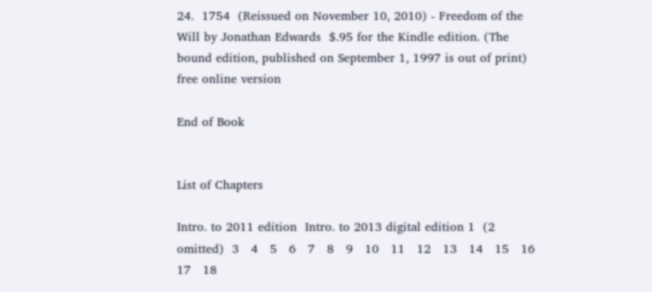24.  1754  (Reissued on November 10, 2010) - Freedom of the Will by Jonathan Edwards  $.95 for the Kindle edition. (The bound edition, published on September 1, 1997 is out of print) free online version

End of Book


List of Chapters

Intro. to 2011 edition  Intro. to 2013 digital edition 1  (2 omitted)  3   4   5   6   7   8   9   10   11   12   13   14   15   16   17   18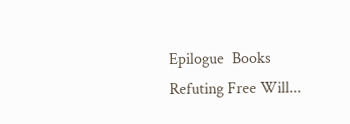Epilogue  Books Refuting Free Will...